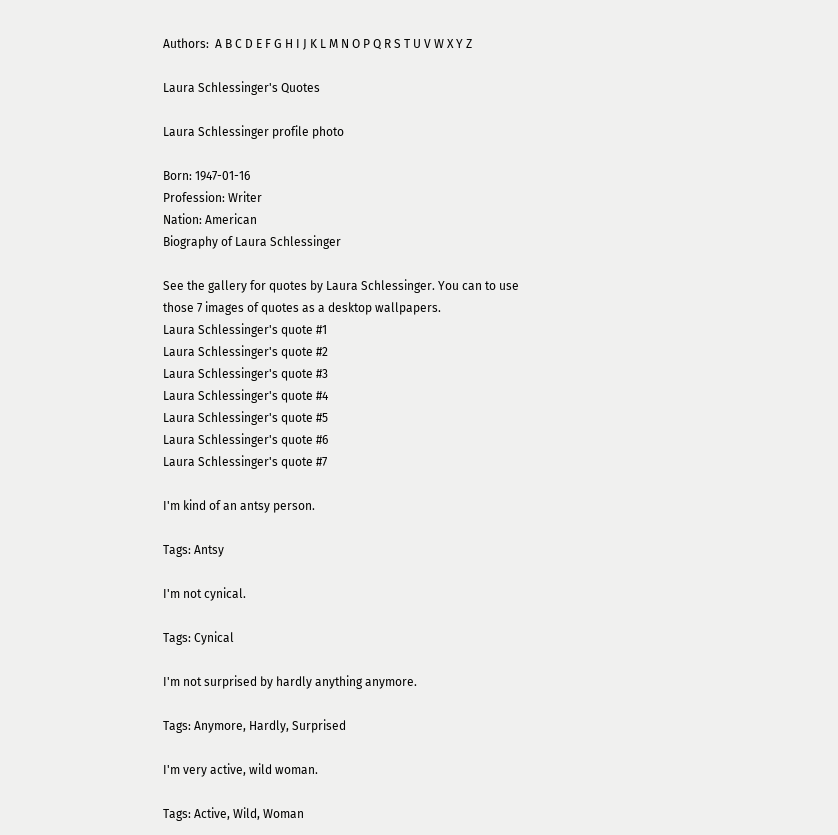Authors:  A B C D E F G H I J K L M N O P Q R S T U V W X Y Z

Laura Schlessinger's Quotes

Laura Schlessinger profile photo

Born: 1947-01-16
Profession: Writer
Nation: American
Biography of Laura Schlessinger

See the gallery for quotes by Laura Schlessinger. You can to use those 7 images of quotes as a desktop wallpapers.
Laura Schlessinger's quote #1
Laura Schlessinger's quote #2
Laura Schlessinger's quote #3
Laura Schlessinger's quote #4
Laura Schlessinger's quote #5
Laura Schlessinger's quote #6
Laura Schlessinger's quote #7

I'm kind of an antsy person.

Tags: Antsy

I'm not cynical.

Tags: Cynical

I'm not surprised by hardly anything anymore.

Tags: Anymore, Hardly, Surprised

I'm very active, wild woman.

Tags: Active, Wild, Woman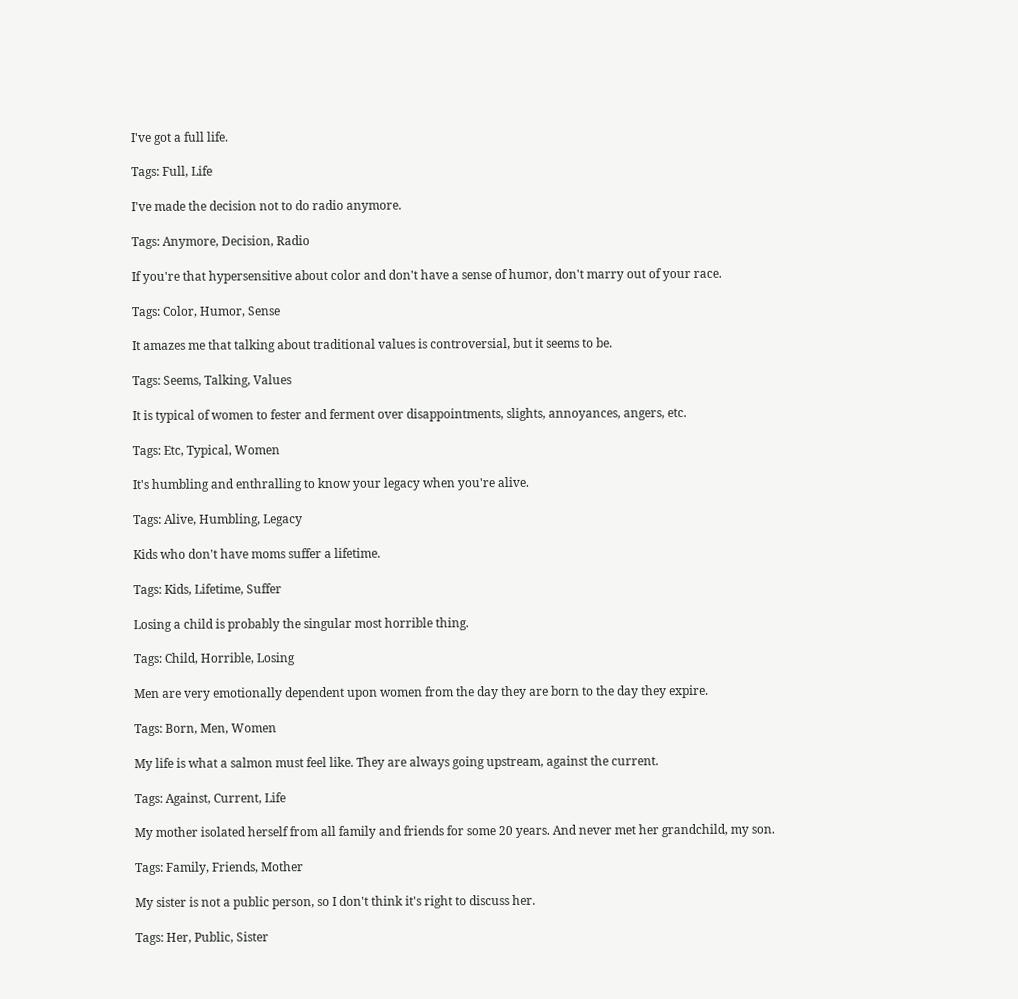I've got a full life.

Tags: Full, Life

I've made the decision not to do radio anymore.

Tags: Anymore, Decision, Radio

If you're that hypersensitive about color and don't have a sense of humor, don't marry out of your race.

Tags: Color, Humor, Sense

It amazes me that talking about traditional values is controversial, but it seems to be.

Tags: Seems, Talking, Values

It is typical of women to fester and ferment over disappointments, slights, annoyances, angers, etc.

Tags: Etc, Typical, Women

It's humbling and enthralling to know your legacy when you're alive.

Tags: Alive, Humbling, Legacy

Kids who don't have moms suffer a lifetime.

Tags: Kids, Lifetime, Suffer

Losing a child is probably the singular most horrible thing.

Tags: Child, Horrible, Losing

Men are very emotionally dependent upon women from the day they are born to the day they expire.

Tags: Born, Men, Women

My life is what a salmon must feel like. They are always going upstream, against the current.

Tags: Against, Current, Life

My mother isolated herself from all family and friends for some 20 years. And never met her grandchild, my son.

Tags: Family, Friends, Mother

My sister is not a public person, so I don't think it's right to discuss her.

Tags: Her, Public, Sister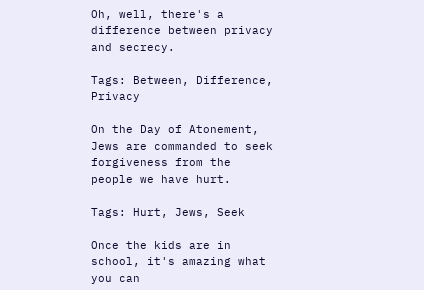Oh, well, there's a difference between privacy and secrecy.

Tags: Between, Difference, Privacy

On the Day of Atonement, Jews are commanded to seek forgiveness from the people we have hurt.

Tags: Hurt, Jews, Seek

Once the kids are in school, it's amazing what you can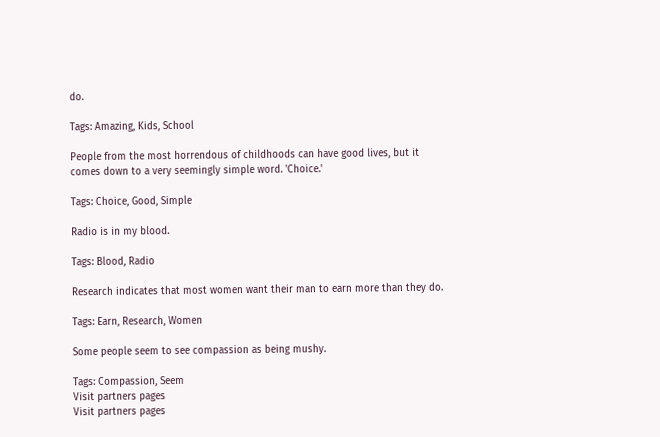do.

Tags: Amazing, Kids, School

People from the most horrendous of childhoods can have good lives, but it comes down to a very seemingly simple word. 'Choice.'

Tags: Choice, Good, Simple

Radio is in my blood.

Tags: Blood, Radio

Research indicates that most women want their man to earn more than they do.

Tags: Earn, Research, Women

Some people seem to see compassion as being mushy.

Tags: Compassion, Seem
Visit partners pages
Visit partners pages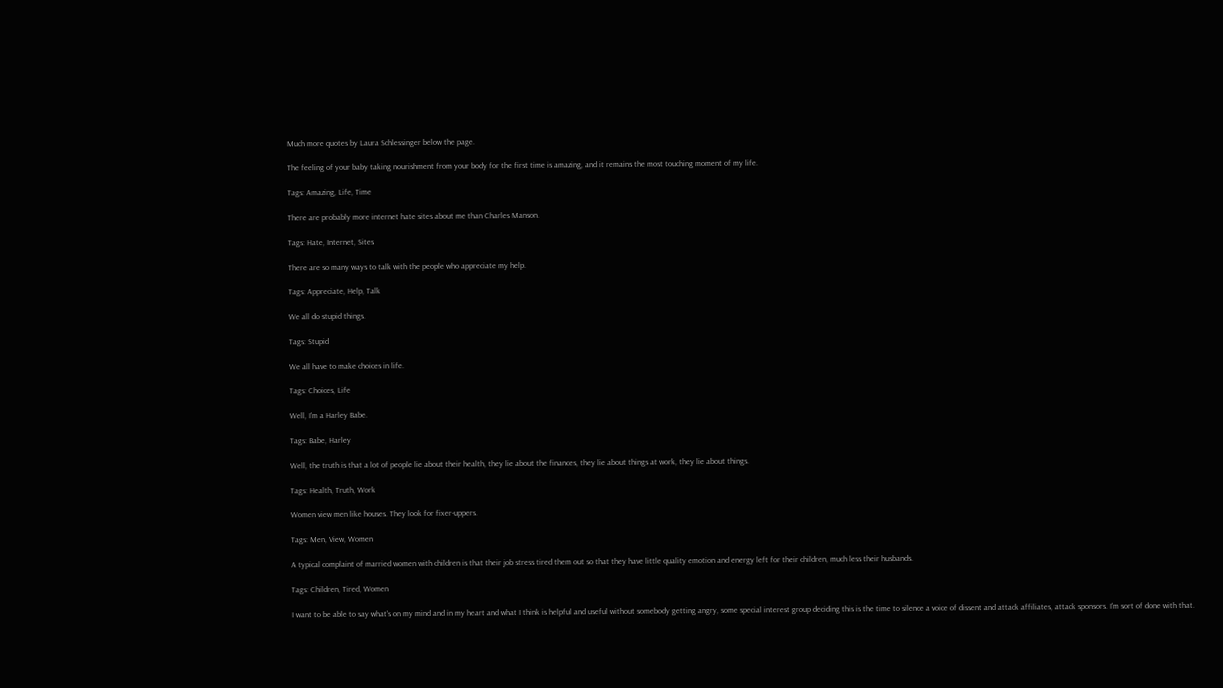Much more quotes by Laura Schlessinger below the page.

The feeling of your baby taking nourishment from your body for the first time is amazing, and it remains the most touching moment of my life.

Tags: Amazing, Life, Time

There are probably more internet hate sites about me than Charles Manson.

Tags: Hate, Internet, Sites

There are so many ways to talk with the people who appreciate my help.

Tags: Appreciate, Help, Talk

We all do stupid things.

Tags: Stupid

We all have to make choices in life.

Tags: Choices, Life

Well, I'm a Harley Babe.

Tags: Babe, Harley

Well, the truth is that a lot of people lie about their health, they lie about the finances, they lie about things at work, they lie about things.

Tags: Health, Truth, Work

Women view men like houses. They look for fixer-uppers.

Tags: Men, View, Women

A typical complaint of married women with children is that their job stress tired them out so that they have little quality emotion and energy left for their children, much less their husbands.

Tags: Children, Tired, Women

I want to be able to say what's on my mind and in my heart and what I think is helpful and useful without somebody getting angry, some special interest group deciding this is the time to silence a voice of dissent and attack affiliates, attack sponsors. I'm sort of done with that.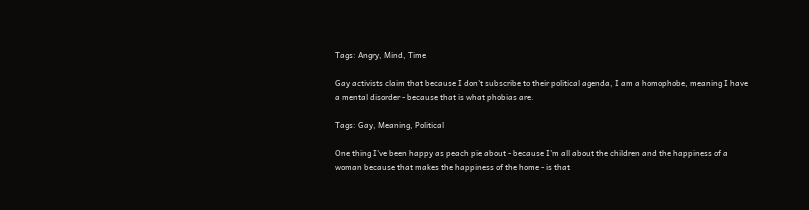Tags: Angry, Mind, Time

Gay activists claim that because I don't subscribe to their political agenda, I am a homophobe, meaning I have a mental disorder - because that is what phobias are.

Tags: Gay, Meaning, Political

One thing I've been happy as peach pie about - because I'm all about the children and the happiness of a woman because that makes the happiness of the home - is that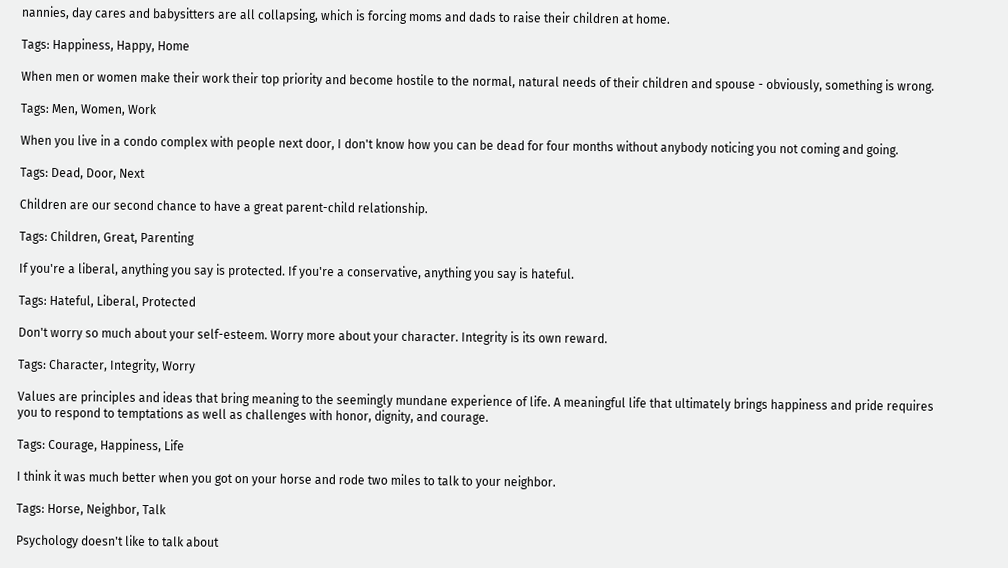nannies, day cares and babysitters are all collapsing, which is forcing moms and dads to raise their children at home.

Tags: Happiness, Happy, Home

When men or women make their work their top priority and become hostile to the normal, natural needs of their children and spouse - obviously, something is wrong.

Tags: Men, Women, Work

When you live in a condo complex with people next door, I don't know how you can be dead for four months without anybody noticing you not coming and going.

Tags: Dead, Door, Next

Children are our second chance to have a great parent-child relationship.

Tags: Children, Great, Parenting

If you're a liberal, anything you say is protected. If you're a conservative, anything you say is hateful.

Tags: Hateful, Liberal, Protected

Don't worry so much about your self-esteem. Worry more about your character. Integrity is its own reward.

Tags: Character, Integrity, Worry

Values are principles and ideas that bring meaning to the seemingly mundane experience of life. A meaningful life that ultimately brings happiness and pride requires you to respond to temptations as well as challenges with honor, dignity, and courage.

Tags: Courage, Happiness, Life

I think it was much better when you got on your horse and rode two miles to talk to your neighbor.

Tags: Horse, Neighbor, Talk

Psychology doesn't like to talk about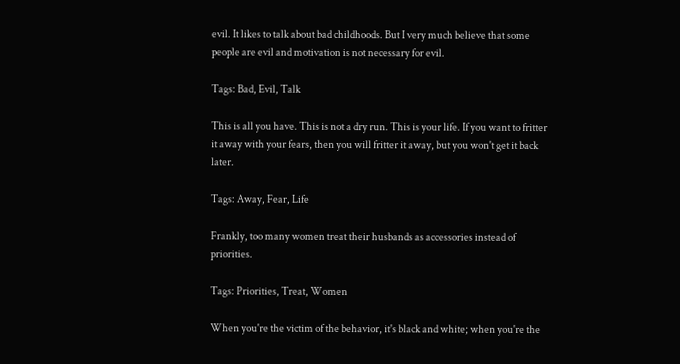evil. It likes to talk about bad childhoods. But I very much believe that some people are evil and motivation is not necessary for evil.

Tags: Bad, Evil, Talk

This is all you have. This is not a dry run. This is your life. If you want to fritter it away with your fears, then you will fritter it away, but you won't get it back later.

Tags: Away, Fear, Life

Frankly, too many women treat their husbands as accessories instead of priorities.

Tags: Priorities, Treat, Women

When you're the victim of the behavior, it's black and white; when you're the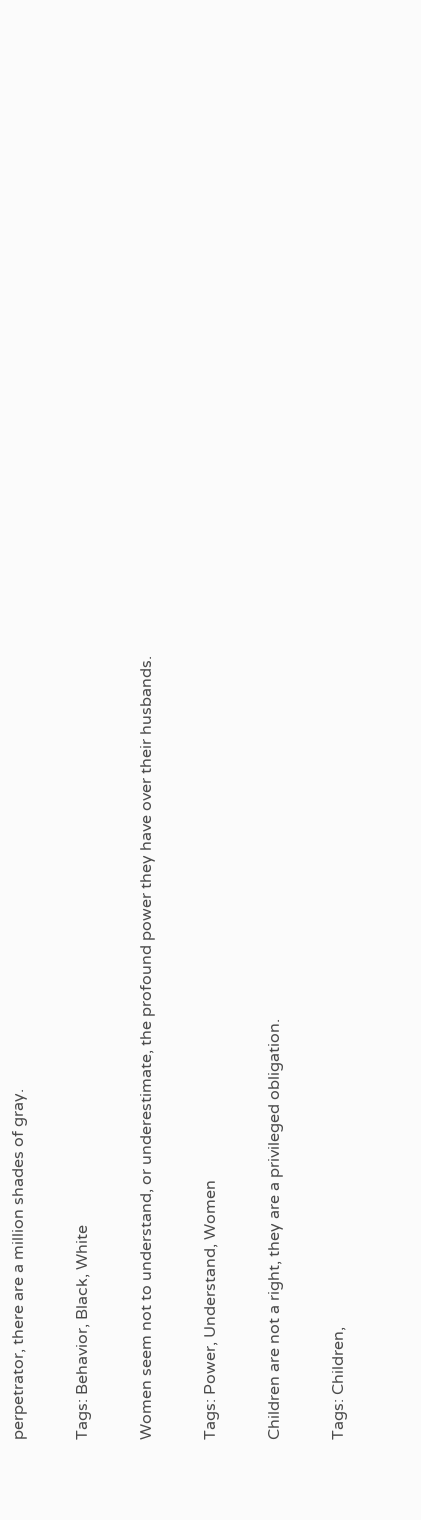perpetrator, there are a million shades of gray.

Tags: Behavior, Black, White

Women seem not to understand, or underestimate, the profound power they have over their husbands.

Tags: Power, Understand, Women

Children are not a right, they are a privileged obligation.

Tags: Children,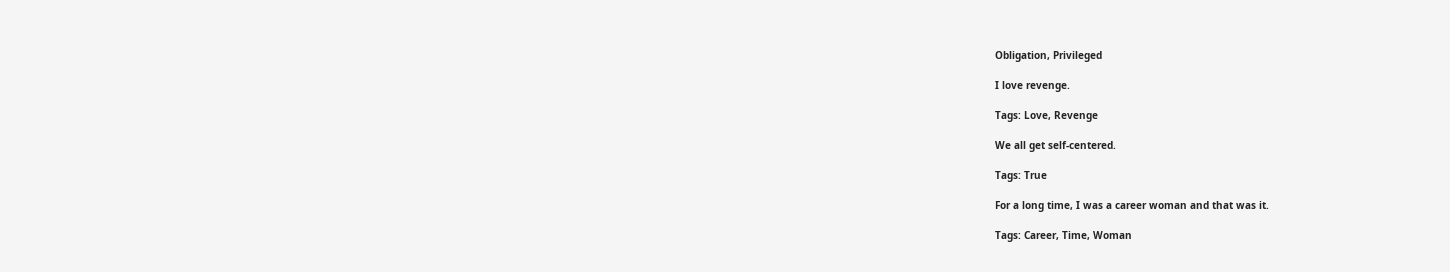Obligation, Privileged

I love revenge.

Tags: Love, Revenge

We all get self-centered.

Tags: True

For a long time, I was a career woman and that was it.

Tags: Career, Time, Woman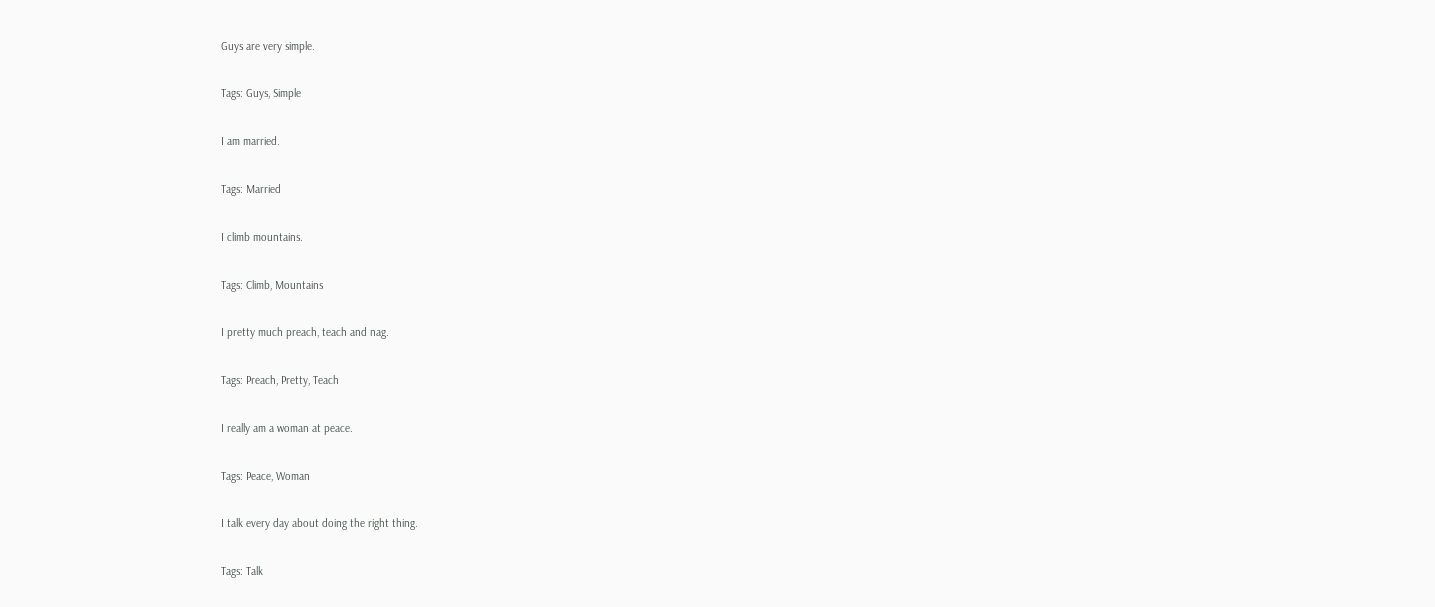Guys are very simple.

Tags: Guys, Simple

I am married.

Tags: Married

I climb mountains.

Tags: Climb, Mountains

I pretty much preach, teach and nag.

Tags: Preach, Pretty, Teach

I really am a woman at peace.

Tags: Peace, Woman

I talk every day about doing the right thing.

Tags: Talk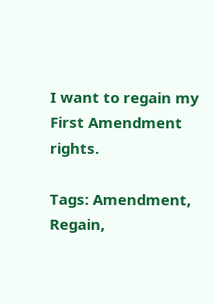I want to regain my First Amendment rights.

Tags: Amendment, Regain,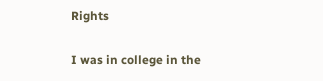Rights

I was in college in the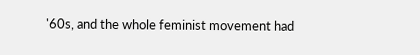'60s, and the whole feminist movement had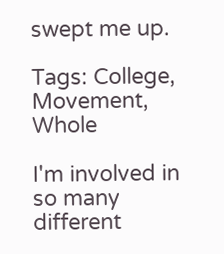swept me up.

Tags: College, Movement, Whole

I'm involved in so many different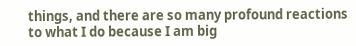things, and there are so many profound reactions to what I do because I am big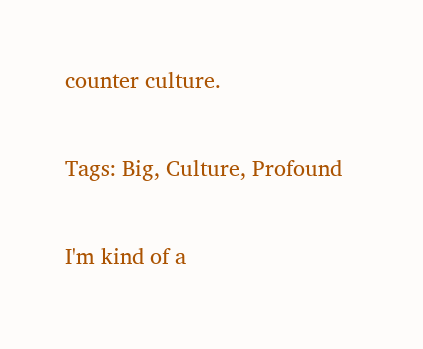counter culture.

Tags: Big, Culture, Profound

I'm kind of a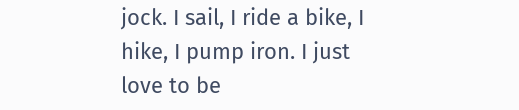jock. I sail, I ride a bike, I hike, I pump iron. I just love to be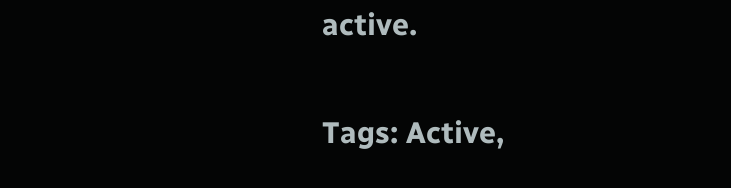active.

Tags: Active,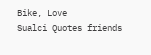Bike, Love
Sualci Quotes friends